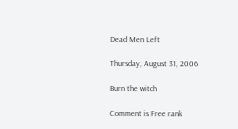Dead Men Left

Thursday, August 31, 2006

Burn the witch

Comment is Free rank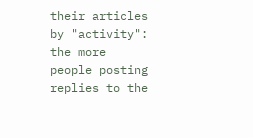their articles by "activity": the more people posting replies to the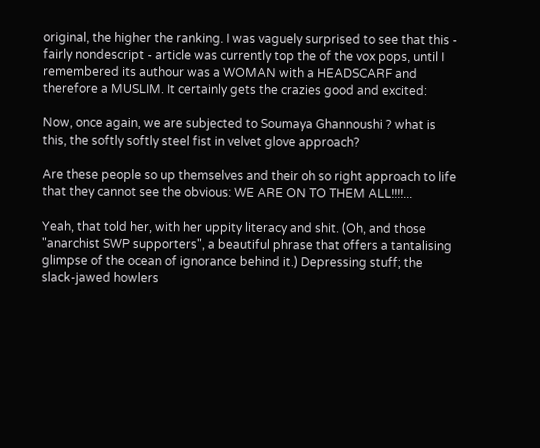original, the higher the ranking. I was vaguely surprised to see that this - fairly nondescript - article was currently top the of the vox pops, until I remembered its authour was a WOMAN with a HEADSCARF and therefore a MUSLIM. It certainly gets the crazies good and excited:

Now, once again, we are subjected to Soumaya Ghannoushi ? what is this, the softly softly steel fist in velvet glove approach?

Are these people so up themselves and their oh so right approach to life that they cannot see the obvious: WE ARE ON TO THEM ALL!!!!...

Yeah, that told her, with her uppity literacy and shit. (Oh, and those "anarchist SWP supporters", a beautiful phrase that offers a tantalising glimpse of the ocean of ignorance behind it.) Depressing stuff; the slack-jawed howlers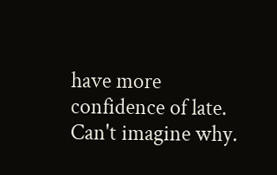have more confidence of late. Can't imagine why.